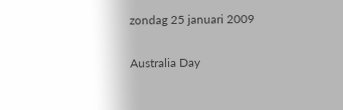zondag 25 januari 2009

Australia Day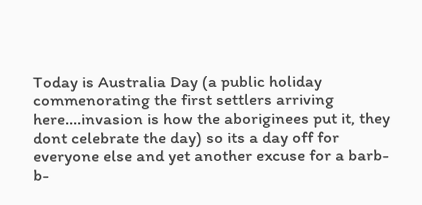Today is Australia Day (a public holiday commenorating the first settlers arriving here....invasion is how the aboriginees put it, they dont celebrate the day) so its a day off for everyone else and yet another excuse for a barb-b-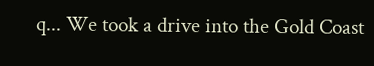q... We took a drive into the Gold Coast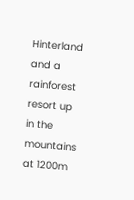Hinterland and a rainforest resort up in the mountains at 1200m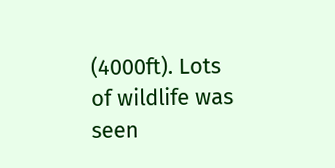(4000ft). Lots of wildlife was seen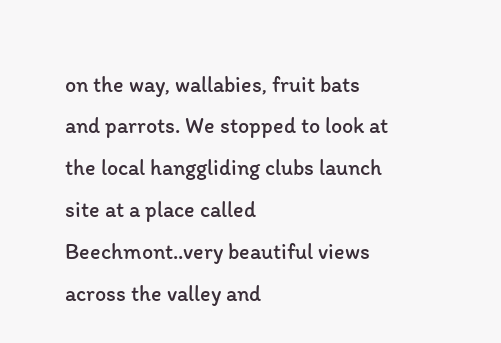on the way, wallabies, fruit bats and parrots. We stopped to look at the local hanggliding clubs launch site at a place called Beechmont..very beautiful views across the valley and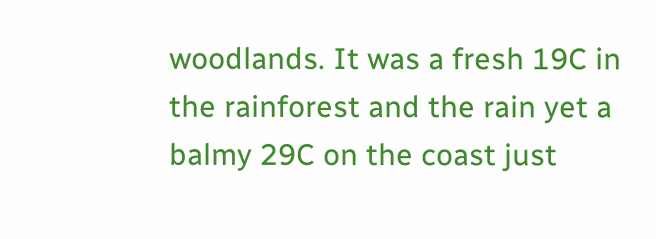woodlands. It was a fresh 19C in the rainforest and the rain yet a balmy 29C on the coast just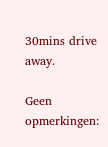30mins drive away.

Geen opmerkingen: